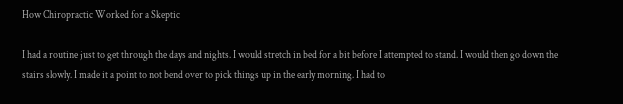How Chiropractic Worked for a Skeptic

I had a routine just to get through the days and nights. I would stretch in bed for a bit before I attempted to stand. I would then go down the stairs slowly. I made it a point to not bend over to pick things up in the early morning. I had to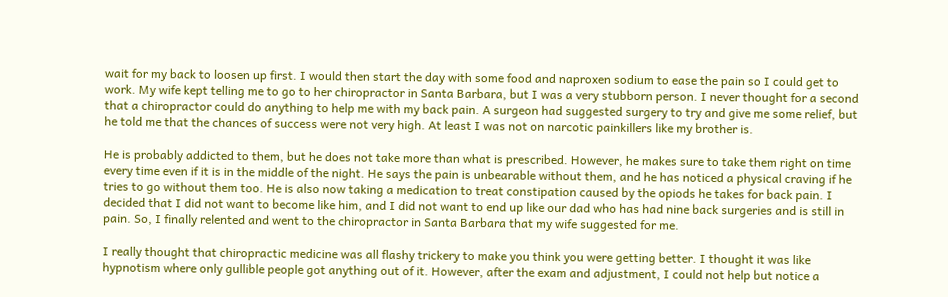wait for my back to loosen up first. I would then start the day with some food and naproxen sodium to ease the pain so I could get to work. My wife kept telling me to go to her chiropractor in Santa Barbara, but I was a very stubborn person. I never thought for a second that a chiropractor could do anything to help me with my back pain. A surgeon had suggested surgery to try and give me some relief, but he told me that the chances of success were not very high. At least I was not on narcotic painkillers like my brother is.

He is probably addicted to them, but he does not take more than what is prescribed. However, he makes sure to take them right on time every time even if it is in the middle of the night. He says the pain is unbearable without them, and he has noticed a physical craving if he tries to go without them too. He is also now taking a medication to treat constipation caused by the opiods he takes for back pain. I decided that I did not want to become like him, and I did not want to end up like our dad who has had nine back surgeries and is still in pain. So, I finally relented and went to the chiropractor in Santa Barbara that my wife suggested for me.

I really thought that chiropractic medicine was all flashy trickery to make you think you were getting better. I thought it was like hypnotism where only gullible people got anything out of it. However, after the exam and adjustment, I could not help but notice a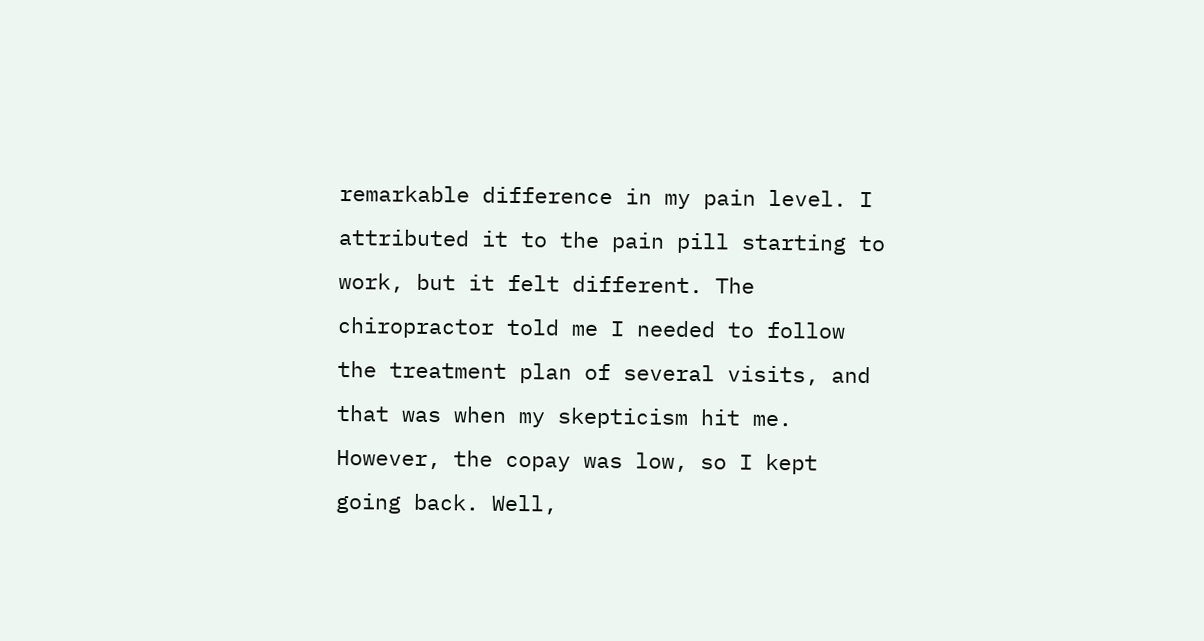remarkable difference in my pain level. I attributed it to the pain pill starting to work, but it felt different. The chiropractor told me I needed to follow the treatment plan of several visits, and that was when my skepticism hit me. However, the copay was low, so I kept going back. Well,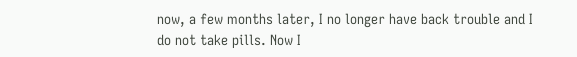now, a few months later, I no longer have back trouble and I do not take pills. Now I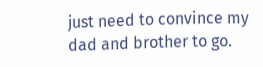just need to convince my dad and brother to go.